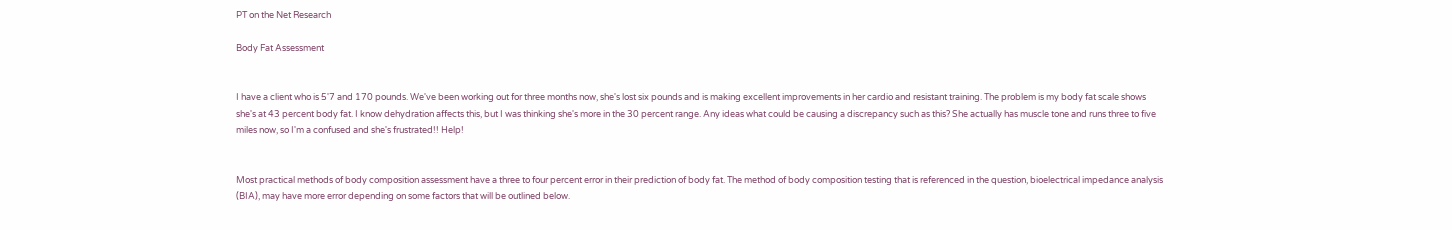PT on the Net Research

Body Fat Assessment


I have a client who is 5'7 and 170 pounds. We've been working out for three months now, she's lost six pounds and is making excellent improvements in her cardio and resistant training. The problem is my body fat scale shows she's at 43 percent body fat. I know dehydration affects this, but I was thinking she's more in the 30 percent range. Any ideas what could be causing a discrepancy such as this? She actually has muscle tone and runs three to five miles now, so I'm a confused and she's frustrated!! Help!


Most practical methods of body composition assessment have a three to four percent error in their prediction of body fat. The method of body composition testing that is referenced in the question, bioelectrical impedance analysis (BIA), may have more error depending on some factors that will be outlined below.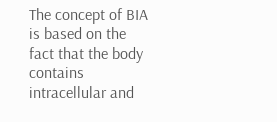The concept of BIA is based on the fact that the body contains intracellular and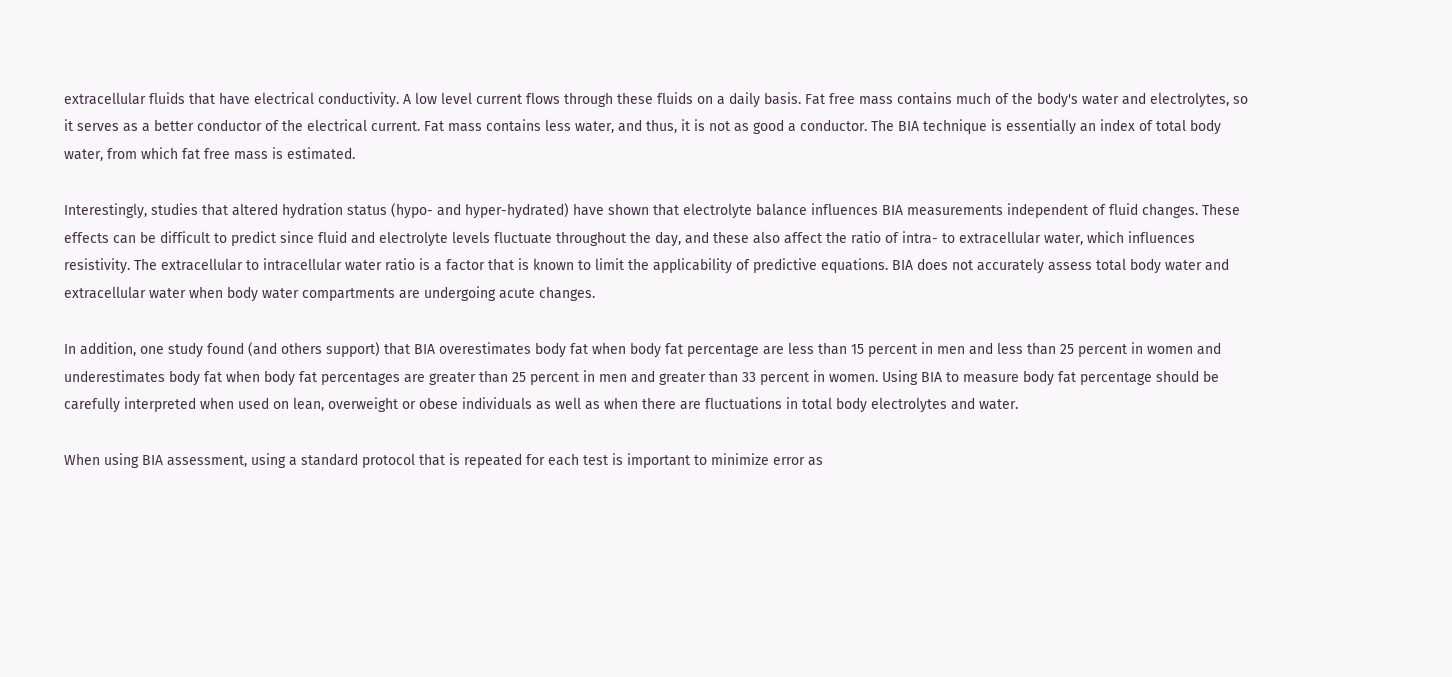extracellular fluids that have electrical conductivity. A low level current flows through these fluids on a daily basis. Fat free mass contains much of the body's water and electrolytes, so it serves as a better conductor of the electrical current. Fat mass contains less water, and thus, it is not as good a conductor. The BIA technique is essentially an index of total body water, from which fat free mass is estimated.

Interestingly, studies that altered hydration status (hypo- and hyper-hydrated) have shown that electrolyte balance influences BIA measurements independent of fluid changes. These effects can be difficult to predict since fluid and electrolyte levels fluctuate throughout the day, and these also affect the ratio of intra- to extracellular water, which influences resistivity. The extracellular to intracellular water ratio is a factor that is known to limit the applicability of predictive equations. BIA does not accurately assess total body water and extracellular water when body water compartments are undergoing acute changes.

In addition, one study found (and others support) that BIA overestimates body fat when body fat percentage are less than 15 percent in men and less than 25 percent in women and underestimates body fat when body fat percentages are greater than 25 percent in men and greater than 33 percent in women. Using BIA to measure body fat percentage should be carefully interpreted when used on lean, overweight or obese individuals as well as when there are fluctuations in total body electrolytes and water.

When using BIA assessment, using a standard protocol that is repeated for each test is important to minimize error as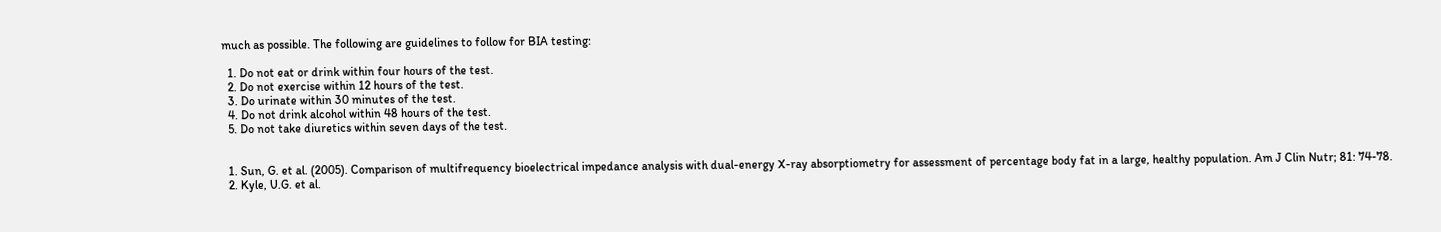much as possible. The following are guidelines to follow for BIA testing:

  1. Do not eat or drink within four hours of the test.
  2. Do not exercise within 12 hours of the test.
  3. Do urinate within 30 minutes of the test.
  4. Do not drink alcohol within 48 hours of the test.
  5. Do not take diuretics within seven days of the test.


  1. Sun, G. et al. (2005). Comparison of multifrequency bioelectrical impedance analysis with dual-energy X-ray absorptiometry for assessment of percentage body fat in a large, healthy population. Am J Clin Nutr; 81: 74-78.
  2. Kyle, U.G. et al.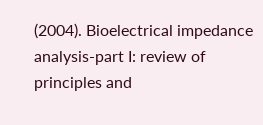(2004). Bioelectrical impedance analysis-part I: review of principles and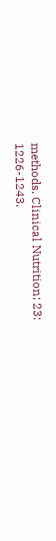methods. Clinical Nutrition; 23: 1226-1243.